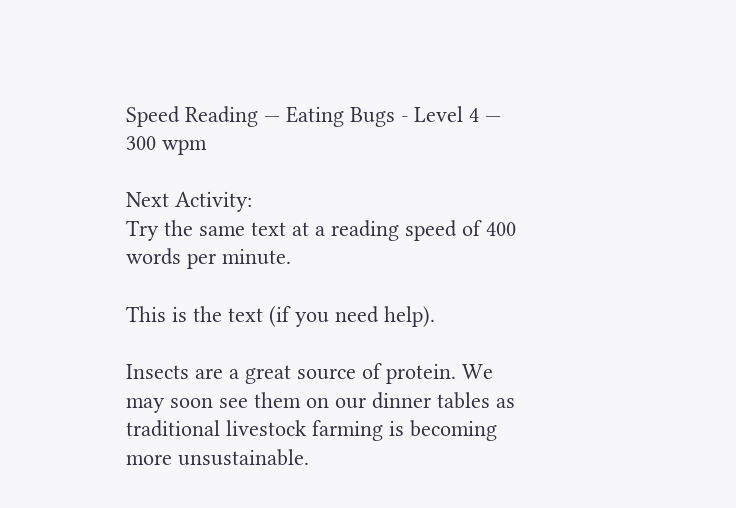Speed Reading — Eating Bugs - Level 4 — 300 wpm

Next Activity:
Try the same text at a reading speed of 400 words per minute.

This is the text (if you need help).

Insects are a great source of protein. We may soon see them on our dinner tables as traditional livestock farming is becoming more unsustainable.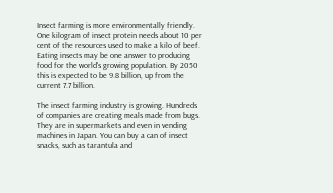Insect farming is more environmentally friendly. One kilogram of insect protein needs about 10 per cent of the resources used to make a kilo of beef. Eating insects may be one answer to producing food for the world's growing population. By 2050 this is expected to be 9.8 billion, up from the current 7.7 billion.

The insect farming industry is growing. Hundreds of companies are creating meals made from bugs. They are in supermarkets and even in vending machines in Japan. You can buy a can of insect snacks, such as tarantula and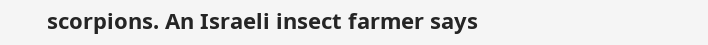scorpions. An Israeli insect farmer says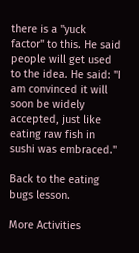there is a "yuck factor" to this. He said people will get used to the idea. He said: "I am convinced it will soon be widely accepted, just like eating raw fish in sushi was embraced."

Back to the eating bugs lesson.

More Activities